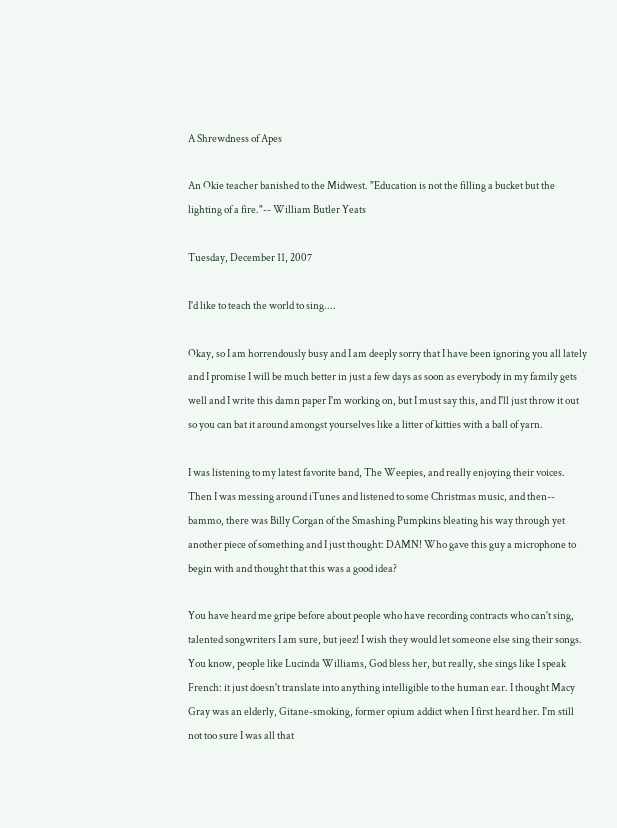A Shrewdness of Apes

An Okie teacher banished to the Midwest. "Education is not the filling a bucket but the lighting of a fire."-- William Butler Yeats

Tuesday, December 11, 2007

I'd like to teach the world to sing....

Okay, so I am horrendously busy and I am deeply sorry that I have been ignoring you all lately and I promise I will be much better in just a few days as soon as everybody in my family gets well and I write this damn paper I'm working on, but I must say this, and I'll just throw it out so you can bat it around amongst yourselves like a litter of kitties with a ball of yarn.

I was listening to my latest favorite band, The Weepies, and really enjoying their voices. Then I was messing around iTunes and listened to some Christmas music, and then-- bammo, there was Billy Corgan of the Smashing Pumpkins bleating his way through yet another piece of something and I just thought: DAMN! Who gave this guy a microphone to begin with and thought that this was a good idea?

You have heard me gripe before about people who have recording contracts who can't sing, talented songwriters I am sure, but jeez! I wish they would let someone else sing their songs. You know, people like Lucinda Williams, God bless her, but really, she sings like I speak French: it just doesn't translate into anything intelligible to the human ear. I thought Macy Gray was an elderly, Gitane-smoking, former opium addict when I first heard her. I'm still not too sure I was all that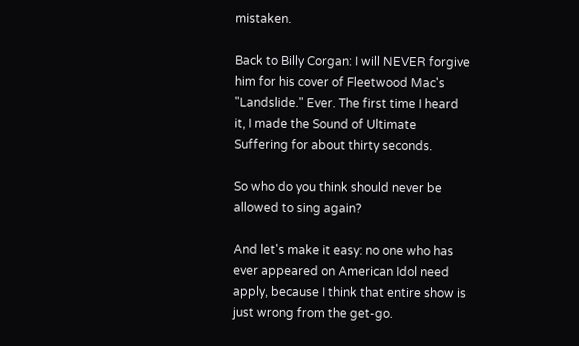mistaken.

Back to Billy Corgan: I will NEVER forgive him for his cover of Fleetwood Mac's "Landslide." Ever. The first time I heard it, I made the Sound of Ultimate Suffering for about thirty seconds.

So who do you think should never be allowed to sing again?

And let's make it easy: no one who has ever appeared on American Idol need apply, because I think that entire show is just wrong from the get-go.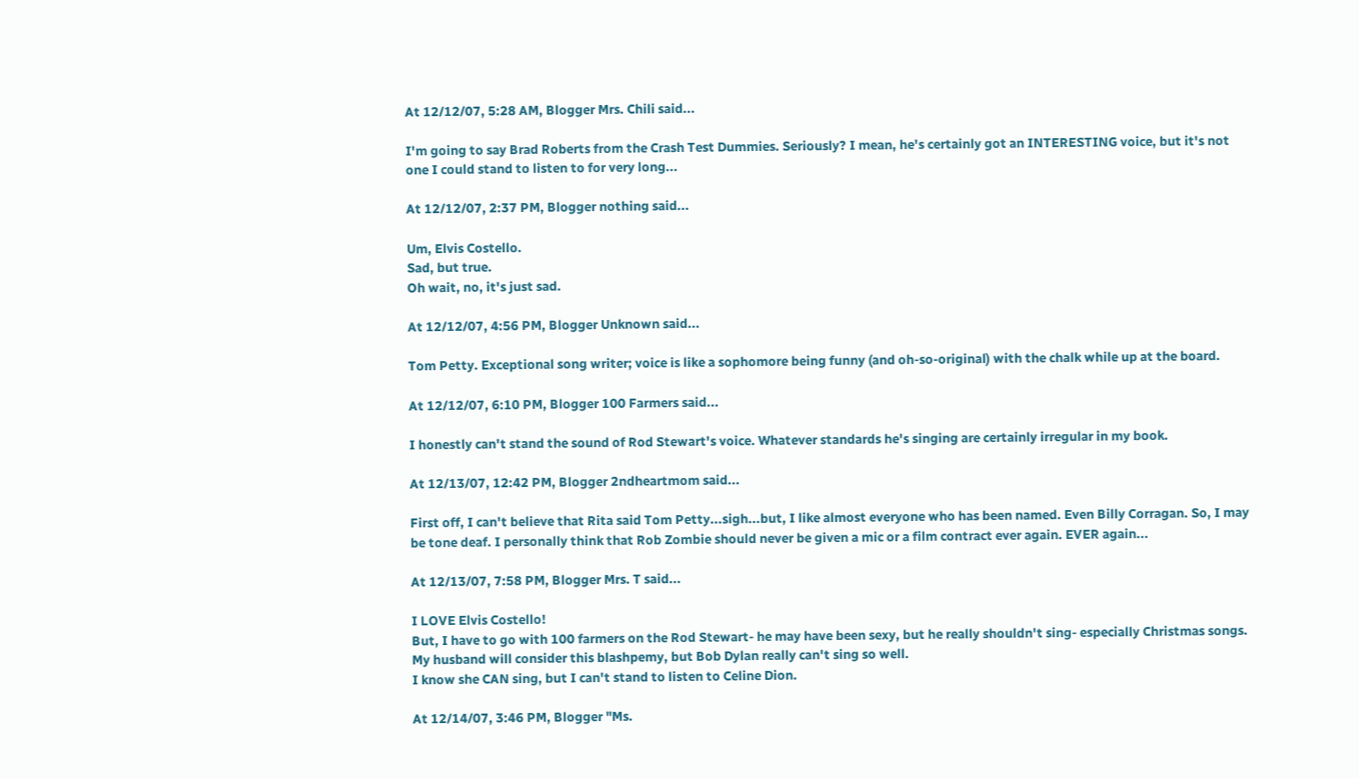At 12/12/07, 5:28 AM, Blogger Mrs. Chili said...

I'm going to say Brad Roberts from the Crash Test Dummies. Seriously? I mean, he's certainly got an INTERESTING voice, but it's not one I could stand to listen to for very long...

At 12/12/07, 2:37 PM, Blogger nothing said...

Um, Elvis Costello.
Sad, but true.
Oh wait, no, it's just sad.

At 12/12/07, 4:56 PM, Blogger Unknown said...

Tom Petty. Exceptional song writer; voice is like a sophomore being funny (and oh-so-original) with the chalk while up at the board.

At 12/12/07, 6:10 PM, Blogger 100 Farmers said...

I honestly can't stand the sound of Rod Stewart's voice. Whatever standards he's singing are certainly irregular in my book.

At 12/13/07, 12:42 PM, Blogger 2ndheartmom said...

First off, I can't believe that Rita said Tom Petty...sigh...but, I like almost everyone who has been named. Even Billy Corragan. So, I may be tone deaf. I personally think that Rob Zombie should never be given a mic or a film contract ever again. EVER again...

At 12/13/07, 7:58 PM, Blogger Mrs. T said...

I LOVE Elvis Costello!
But, I have to go with 100 farmers on the Rod Stewart- he may have been sexy, but he really shouldn't sing- especially Christmas songs. My husband will consider this blashpemy, but Bob Dylan really can't sing so well.
I know she CAN sing, but I can't stand to listen to Celine Dion.

At 12/14/07, 3:46 PM, Blogger "Ms.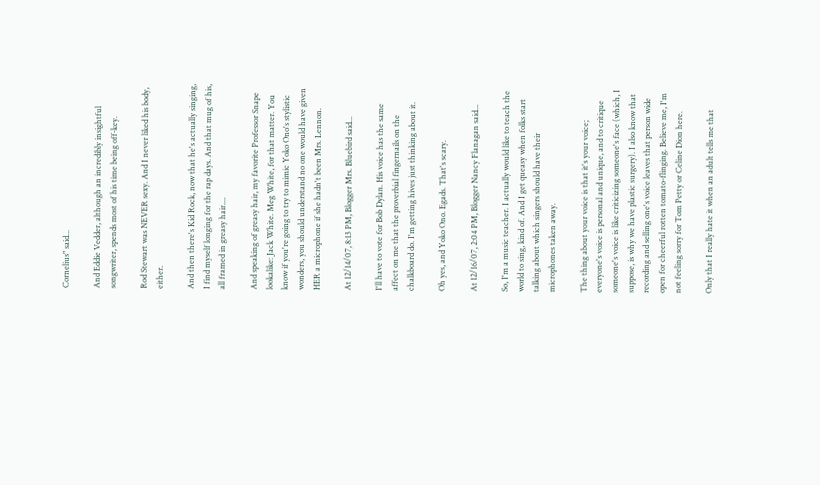Cornelius" said...

And Eddie Vedder, although an incredibly insightful songwriter, spends most of his time being off-key.

Rod Stewart was NEVER sexy. And I never liked his body, either.

And then there's Kid Rock, now that he's actually singing, I find myself longing for the rap days. And that mug of his, all framed in greasy hair....

And speaking of greasy hair, my favorite Professor Snape lookalike: Jack White. Meg White, for that matter. You know if you're going to try to mimic Yoko Ono's stylistic wonders, you should understand no one would have given HER a microphone if she hadn't been Mrs. Lennon.

At 12/14/07, 8:13 PM, Blogger Mrs. Bluebird said...

I'll have to vote for Bob Dylan. His voice has the same affect on me that the proverbial fingernails on the chalkboard do. I'm getting hives just thinking about it.

Oh yes, and Yoko Ono. Egads. That's scary.

At 12/16/07, 2:04 PM, Blogger Nancy Flanagan said...

So, I'm a music teacher. I actually would like to teach the world to sing, kind of. And I get queasy when folks start talking about which singers should have their microphones taken away.

The thing about your voice is that it's your voice; everyone's voice is personal and unique, and to critique someone's voice is like criticizing someone's face (which, I suppose, is why we have plastic surgery). I also know that recording and selling one's voice leaves that person wide open for cheerful rotten tomato-flinging. Believe me, I'm not feeling sorry for Tom Petty or Celine Dion here.

Only that I really hate it when an adult tells me that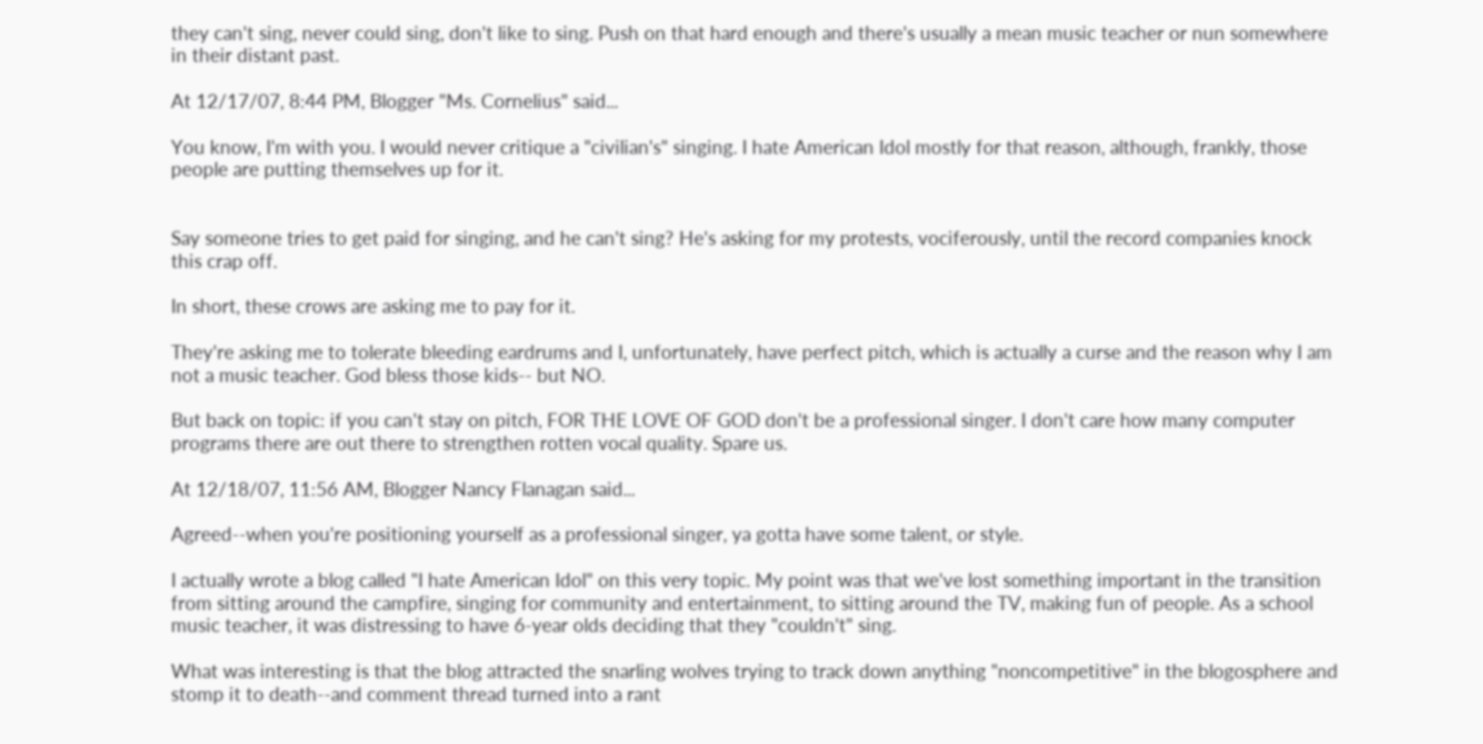they can't sing, never could sing, don't like to sing. Push on that hard enough and there's usually a mean music teacher or nun somewhere in their distant past.

At 12/17/07, 8:44 PM, Blogger "Ms. Cornelius" said...

You know, I'm with you. I would never critique a "civilian's" singing. I hate American Idol mostly for that reason, although, frankly, those people are putting themselves up for it.


Say someone tries to get paid for singing, and he can't sing? He's asking for my protests, vociferously, until the record companies knock this crap off.

In short, these crows are asking me to pay for it.

They're asking me to tolerate bleeding eardrums and I, unfortunately, have perfect pitch, which is actually a curse and the reason why I am not a music teacher. God bless those kids-- but NO.

But back on topic: if you can't stay on pitch, FOR THE LOVE OF GOD don't be a professional singer. I don't care how many computer programs there are out there to strengthen rotten vocal quality. Spare us.

At 12/18/07, 11:56 AM, Blogger Nancy Flanagan said...

Agreed--when you're positioning yourself as a professional singer, ya gotta have some talent, or style.

I actually wrote a blog called "I hate American Idol" on this very topic. My point was that we've lost something important in the transition from sitting around the campfire, singing for community and entertainment, to sitting around the TV, making fun of people. As a school music teacher, it was distressing to have 6-year olds deciding that they "couldn't" sing.

What was interesting is that the blog attracted the snarling wolves trying to track down anything "noncompetitive" in the blogosphere and stomp it to death--and comment thread turned into a rant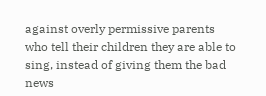against overly permissive parents who tell their children they are able to sing, instead of giving them the bad news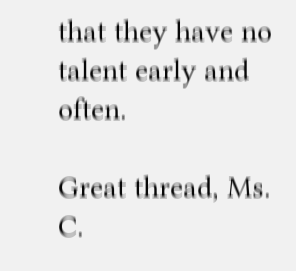that they have no talent early and often.

Great thread, Ms. C.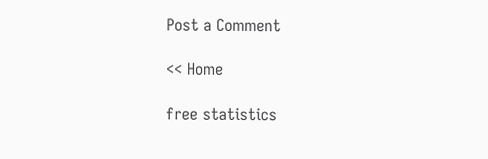Post a Comment

<< Home

free statistics